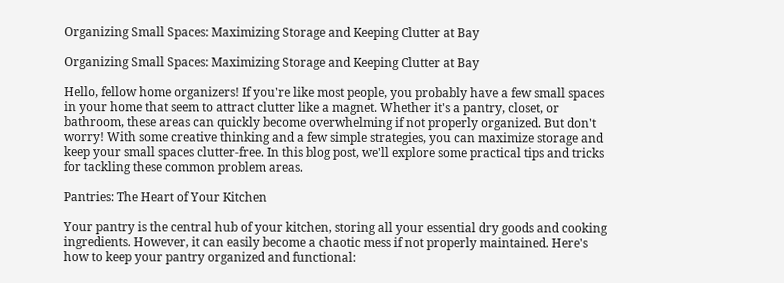Organizing Small Spaces: Maximizing Storage and Keeping Clutter at Bay

Organizing Small Spaces: Maximizing Storage and Keeping Clutter at Bay

Hello, fellow home organizers! If you're like most people, you probably have a few small spaces in your home that seem to attract clutter like a magnet. Whether it's a pantry, closet, or bathroom, these areas can quickly become overwhelming if not properly organized. But don't worry! With some creative thinking and a few simple strategies, you can maximize storage and keep your small spaces clutter-free. In this blog post, we'll explore some practical tips and tricks for tackling these common problem areas.

Pantries: The Heart of Your Kitchen

Your pantry is the central hub of your kitchen, storing all your essential dry goods and cooking ingredients. However, it can easily become a chaotic mess if not properly maintained. Here's how to keep your pantry organized and functional: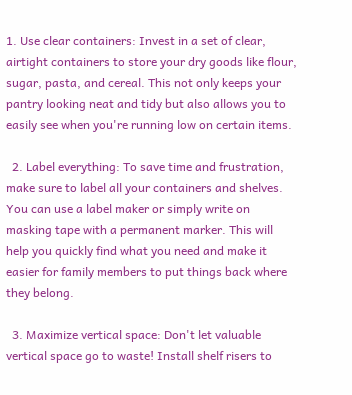1. Use clear containers: Invest in a set of clear, airtight containers to store your dry goods like flour, sugar, pasta, and cereal. This not only keeps your pantry looking neat and tidy but also allows you to easily see when you're running low on certain items.

  2. Label everything: To save time and frustration, make sure to label all your containers and shelves. You can use a label maker or simply write on masking tape with a permanent marker. This will help you quickly find what you need and make it easier for family members to put things back where they belong.

  3. Maximize vertical space: Don't let valuable vertical space go to waste! Install shelf risers to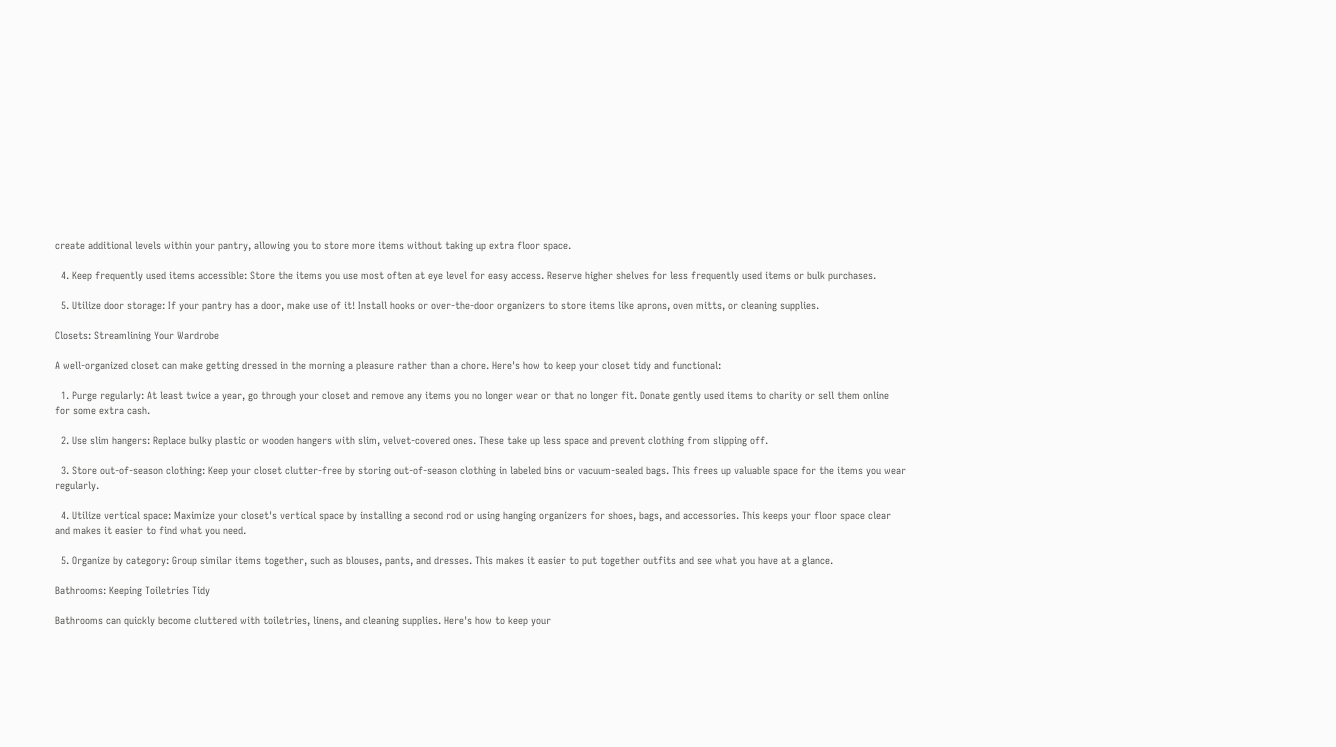create additional levels within your pantry, allowing you to store more items without taking up extra floor space.

  4. Keep frequently used items accessible: Store the items you use most often at eye level for easy access. Reserve higher shelves for less frequently used items or bulk purchases.

  5. Utilize door storage: If your pantry has a door, make use of it! Install hooks or over-the-door organizers to store items like aprons, oven mitts, or cleaning supplies.

Closets: Streamlining Your Wardrobe

A well-organized closet can make getting dressed in the morning a pleasure rather than a chore. Here's how to keep your closet tidy and functional:

  1. Purge regularly: At least twice a year, go through your closet and remove any items you no longer wear or that no longer fit. Donate gently used items to charity or sell them online for some extra cash.

  2. Use slim hangers: Replace bulky plastic or wooden hangers with slim, velvet-covered ones. These take up less space and prevent clothing from slipping off.

  3. Store out-of-season clothing: Keep your closet clutter-free by storing out-of-season clothing in labeled bins or vacuum-sealed bags. This frees up valuable space for the items you wear regularly.

  4. Utilize vertical space: Maximize your closet's vertical space by installing a second rod or using hanging organizers for shoes, bags, and accessories. This keeps your floor space clear and makes it easier to find what you need.

  5. Organize by category: Group similar items together, such as blouses, pants, and dresses. This makes it easier to put together outfits and see what you have at a glance.

Bathrooms: Keeping Toiletries Tidy

Bathrooms can quickly become cluttered with toiletries, linens, and cleaning supplies. Here's how to keep your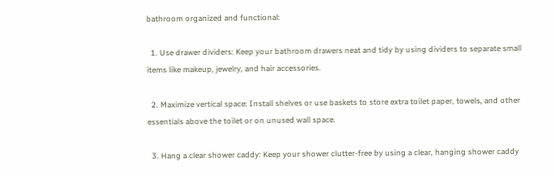bathroom organized and functional:

  1. Use drawer dividers: Keep your bathroom drawers neat and tidy by using dividers to separate small items like makeup, jewelry, and hair accessories.

  2. Maximize vertical space: Install shelves or use baskets to store extra toilet paper, towels, and other essentials above the toilet or on unused wall space.

  3. Hang a clear shower caddy: Keep your shower clutter-free by using a clear, hanging shower caddy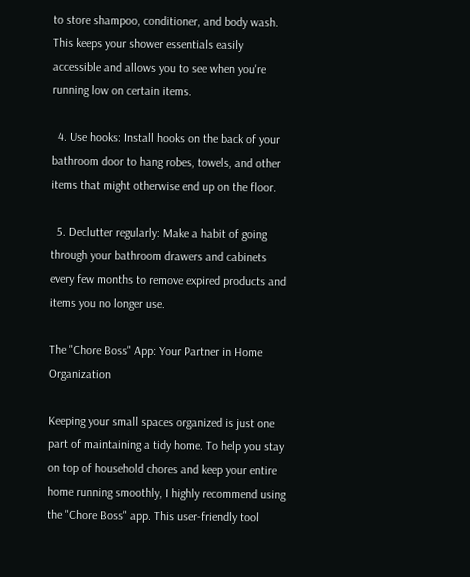to store shampoo, conditioner, and body wash. This keeps your shower essentials easily accessible and allows you to see when you're running low on certain items.

  4. Use hooks: Install hooks on the back of your bathroom door to hang robes, towels, and other items that might otherwise end up on the floor.

  5. Declutter regularly: Make a habit of going through your bathroom drawers and cabinets every few months to remove expired products and items you no longer use.

The "Chore Boss" App: Your Partner in Home Organization

Keeping your small spaces organized is just one part of maintaining a tidy home. To help you stay on top of household chores and keep your entire home running smoothly, I highly recommend using the "Chore Boss" app. This user-friendly tool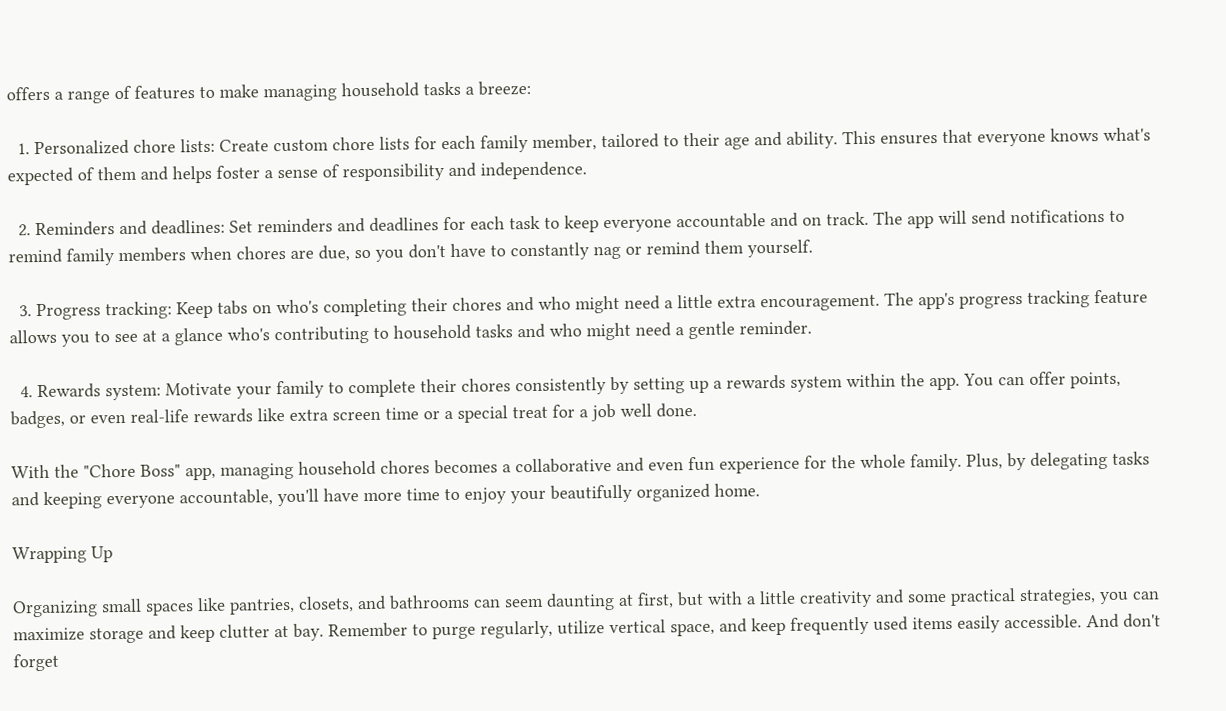offers a range of features to make managing household tasks a breeze:

  1. Personalized chore lists: Create custom chore lists for each family member, tailored to their age and ability. This ensures that everyone knows what's expected of them and helps foster a sense of responsibility and independence.

  2. Reminders and deadlines: Set reminders and deadlines for each task to keep everyone accountable and on track. The app will send notifications to remind family members when chores are due, so you don't have to constantly nag or remind them yourself.

  3. Progress tracking: Keep tabs on who's completing their chores and who might need a little extra encouragement. The app's progress tracking feature allows you to see at a glance who's contributing to household tasks and who might need a gentle reminder.

  4. Rewards system: Motivate your family to complete their chores consistently by setting up a rewards system within the app. You can offer points, badges, or even real-life rewards like extra screen time or a special treat for a job well done.

With the "Chore Boss" app, managing household chores becomes a collaborative and even fun experience for the whole family. Plus, by delegating tasks and keeping everyone accountable, you'll have more time to enjoy your beautifully organized home.

Wrapping Up

Organizing small spaces like pantries, closets, and bathrooms can seem daunting at first, but with a little creativity and some practical strategies, you can maximize storage and keep clutter at bay. Remember to purge regularly, utilize vertical space, and keep frequently used items easily accessible. And don't forget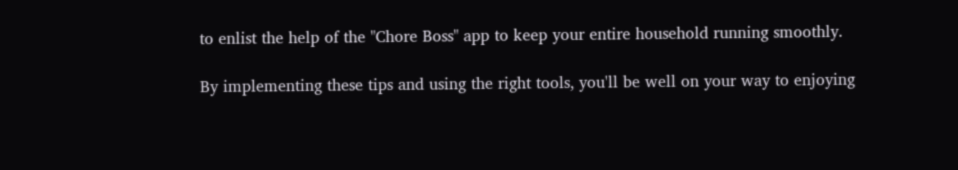to enlist the help of the "Chore Boss" app to keep your entire household running smoothly.

By implementing these tips and using the right tools, you'll be well on your way to enjoying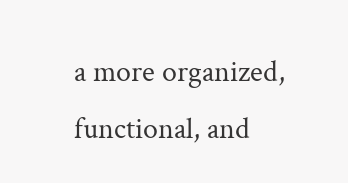a more organized, functional, and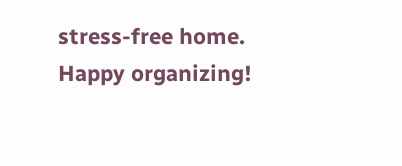stress-free home. Happy organizing!